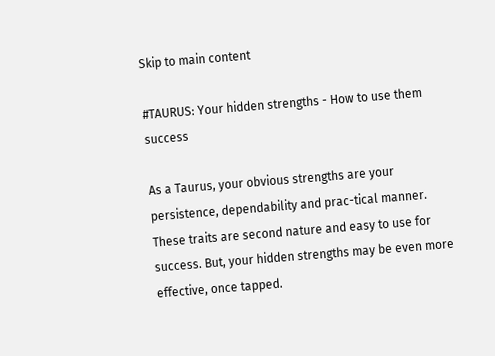Skip to main content

#TAURUS: Your hidden strengths - How to use them success

As a Taurus, your obvious strengths are your persistence, dependability and prac-tical manner. These traits are second nature and easy to use for success. But, your hidden strengths may be even more effective, once tapped.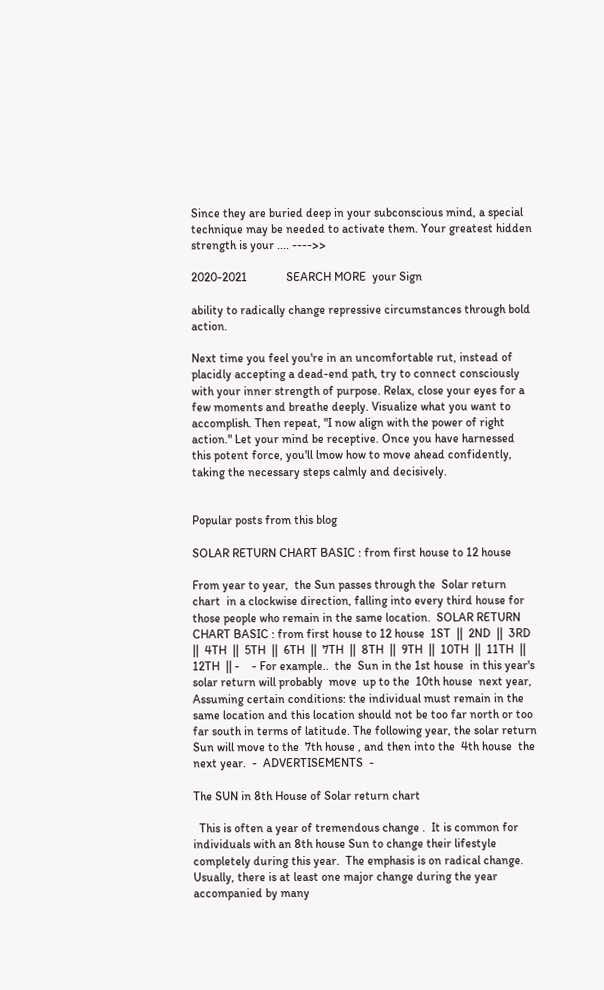Since they are buried deep in your subconscious mind, a special technique may be needed to activate them. Your greatest hidden strength is your .... ---->>

2020-2021             SEARCH MORE  your Sign

ability to radically change repressive circumstances through bold action.

Next time you feel you're in an uncomfortable rut, instead of placidly accepting a dead-end path, try to connect consciously with your inner strength of purpose. Relax, close your eyes for a few moments and breathe deeply. Visualize what you want to accomplish. Then repeat, "I now align with the power of right action." Let your mind be receptive. Once you have harnessed this potent force, you'll lmow how to move ahead confidently, taking the necessary steps calmly and decisively.


Popular posts from this blog

SOLAR RETURN CHART BASIC : from first house to 12 house

From year to year,  the Sun passes through the  Solar return chart  in a clockwise direction, falling into every third house for those people who remain in the same location.  SOLAR RETURN CHART BASIC : from first house to 12 house  1ST  ||  2ND  ||  3RD  ||  4TH  ||  5TH  ||  6TH  ||  7TH  ||  8TH  ||  9TH  ||  10TH  ||  11TH  ||  12TH  || -    - For example..  the  Sun in the 1st house  in this year's solar return will probably  move  up to the  10th house  next year,   Assuming certain conditions: the individual must remain in the same location and this location should not be too far north or too far south in terms of latitude. The following year, the solar return Sun will move to the  7th house , and then into the  4th house  the next year.  -  ADVERTISEMENTS  -

The SUN in 8th House of Solar return chart

  This is often a year of tremendous change .  It is common for individuals with an 8th house Sun to change their lifestyle completely during this year.  The emphasis is on radical change.    Usually, there is at least one major change during the year accompanied by many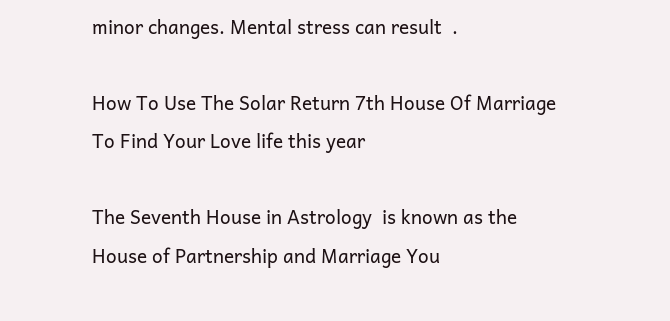minor changes. Mental stress can result  .

How To Use The Solar Return 7th House Of Marriage To Find Your Love life this year

The Seventh House in Astrology  is known as the House of Partnership and Marriage You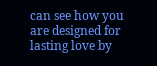can see how you are designed for lasting love by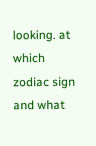looking. at which zodiac sign and what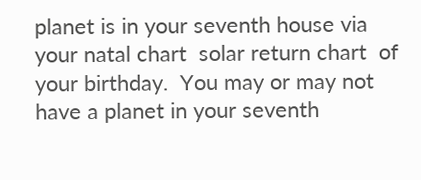planet is in your seventh house via your natal chart  solar return chart  of your birthday.  You may or may not have a planet in your seventh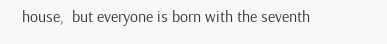house,  but everyone is born with the seventh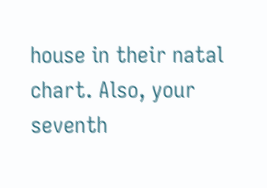house in their natal chart. Also, your seventh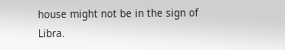house might not be in the sign of Libra.